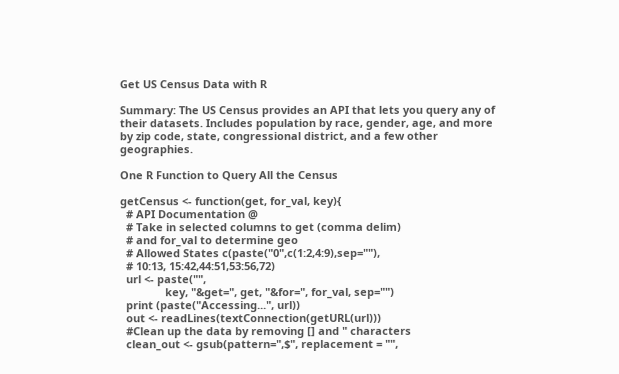Get US Census Data with R

Summary: The US Census provides an API that lets you query any of their datasets. Includes population by race, gender, age, and more by zip code, state, congressional district, and a few other geographies.

One R Function to Query All the Census

getCensus <- function(get, for_val, key){
  # API Documentation @
  # Take in selected columns to get (comma delim)
  # and for_val to determine geo
  # Allowed States c(paste("0",c(1:2,4:9),sep=""),
  # 10:13, 15:42,44:51,53:56,72)
  url <- paste("",
               key, "&get=", get, "&for=", for_val, sep="")
  print (paste("Accessing...", url))
  out <- readLines(textConnection(getURL(url)))
  #Clean up the data by removing [] and " characters
  clean_out <- gsub(pattern=",$", replacement = "",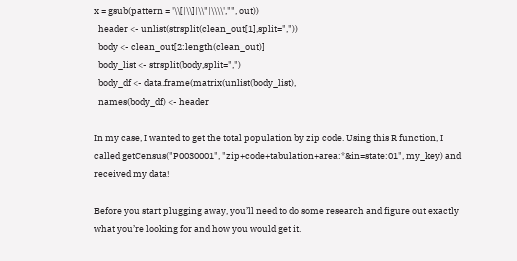x = gsub(pattern = '\\[|\\]|\\"|\\\\',"", out))
  header <- unlist(strsplit(clean_out[1],split=","))
  body <- clean_out[2:length(clean_out)]
  body_list <- strsplit(body,split=",")
  body_df <- data.frame(matrix(unlist(body_list),
  names(body_df) <- header

In my case, I wanted to get the total population by zip code. Using this R function, I called getCensus("P0030001", "zip+code+tabulation+area:*&in=state:01", my_key) and received my data!

Before you start plugging away, you’ll need to do some research and figure out exactly what you’re looking for and how you would get it.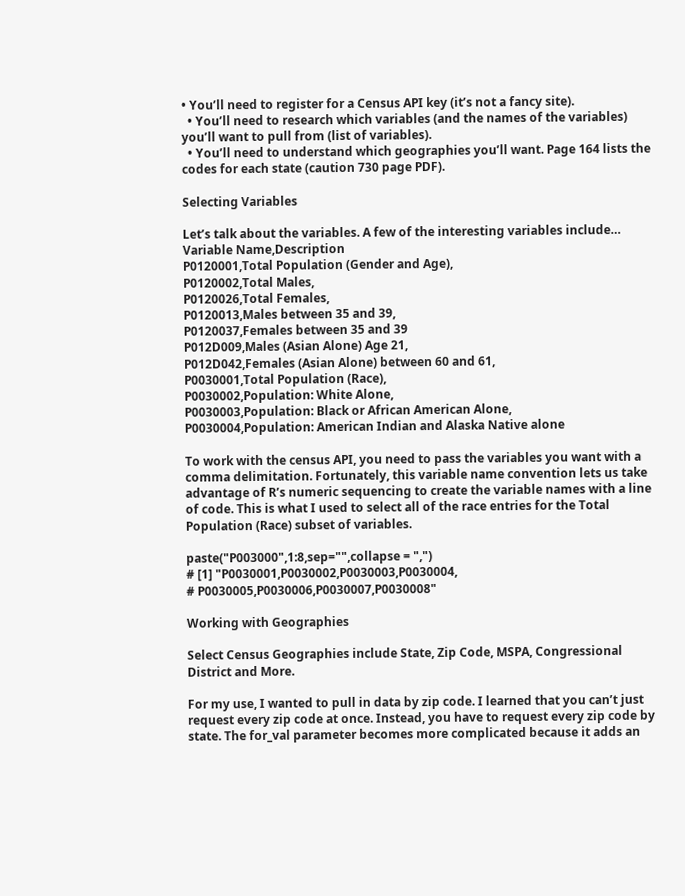• You’ll need to register for a Census API key (it’s not a fancy site).
  • You’ll need to research which variables (and the names of the variables) you’ll want to pull from (list of variables).
  • You’ll need to understand which geographies you’ll want. Page 164 lists the codes for each state (caution 730 page PDF).

Selecting Variables

Let’s talk about the variables. A few of the interesting variables include…
Variable Name,Description
P0120001,Total Population (Gender and Age),
P0120002,Total Males,
P0120026,Total Females,
P0120013,Males between 35 and 39,
P0120037,Females between 35 and 39
P012D009,Males (Asian Alone) Age 21,
P012D042,Females (Asian Alone) between 60 and 61,
P0030001,Total Population (Race),
P0030002,Population: White Alone,
P0030003,Population: Black or African American Alone,
P0030004,Population: American Indian and Alaska Native alone

To work with the census API, you need to pass the variables you want with a comma delimitation. Fortunately, this variable name convention lets us take advantage of R’s numeric sequencing to create the variable names with a line of code. This is what I used to select all of the race entries for the Total Population (Race) subset of variables.

paste("P003000",1:8,sep="",collapse = ",")
# [1] "P0030001,P0030002,P0030003,P0030004,
# P0030005,P0030006,P0030007,P0030008"

Working with Geographies

Select Census Geographies include State, Zip Code, MSPA, Congressional District and More.

For my use, I wanted to pull in data by zip code. I learned that you can’t just request every zip code at once. Instead, you have to request every zip code by state. The for_val parameter becomes more complicated because it adds an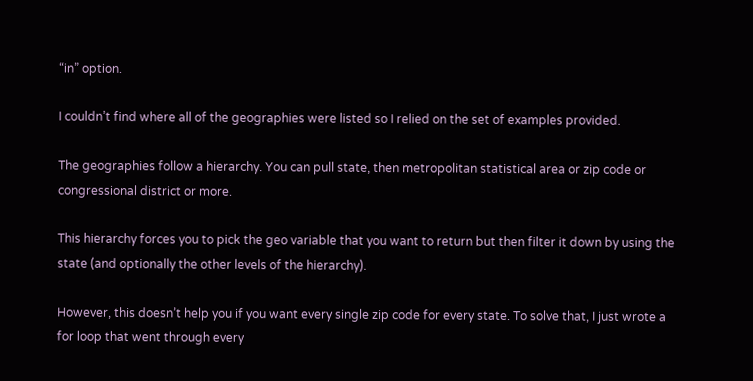“in” option.

I couldn’t find where all of the geographies were listed so I relied on the set of examples provided.

The geographies follow a hierarchy. You can pull state, then metropolitan statistical area or zip code or congressional district or more.

This hierarchy forces you to pick the geo variable that you want to return but then filter it down by using the state (and optionally the other levels of the hierarchy).

However, this doesn’t help you if you want every single zip code for every state. To solve that, I just wrote a for loop that went through every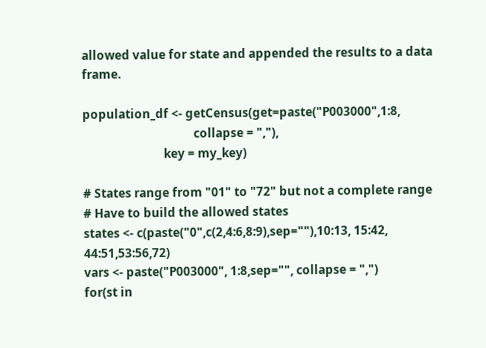allowed value for state and appended the results to a data frame.

population_df <- getCensus(get=paste("P003000",1:8,
                                     collapse = ","),
                           key = my_key)

# States range from "01" to "72" but not a complete range
# Have to build the allowed states
states <- c(paste("0",c(2,4:6,8:9),sep=""),10:13, 15:42, 44:51,53:56,72)
vars <- paste("P003000", 1:8,sep="", collapse = ",")
for(st in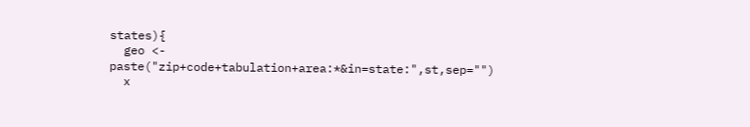states){
  geo <- paste("zip+code+tabulation+area:*&in=state:",st,sep="")
  x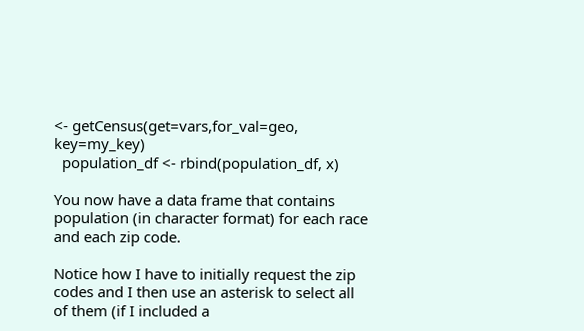<- getCensus(get=vars,for_val=geo, key=my_key)
  population_df <- rbind(population_df, x)

You now have a data frame that contains population (in character format) for each race and each zip code.

Notice how I have to initially request the zip codes and I then use an asterisk to select all of them (if I included a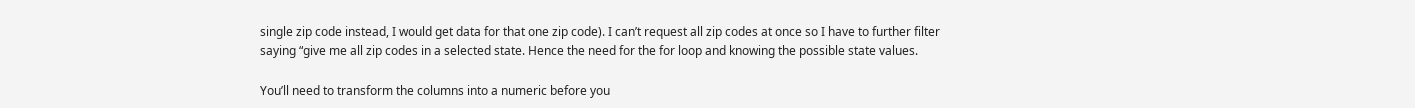single zip code instead, I would get data for that one zip code). I can’t request all zip codes at once so I have to further filter saying “give me all zip codes in a selected state. Hence the need for the for loop and knowing the possible state values.

You’ll need to transform the columns into a numeric before you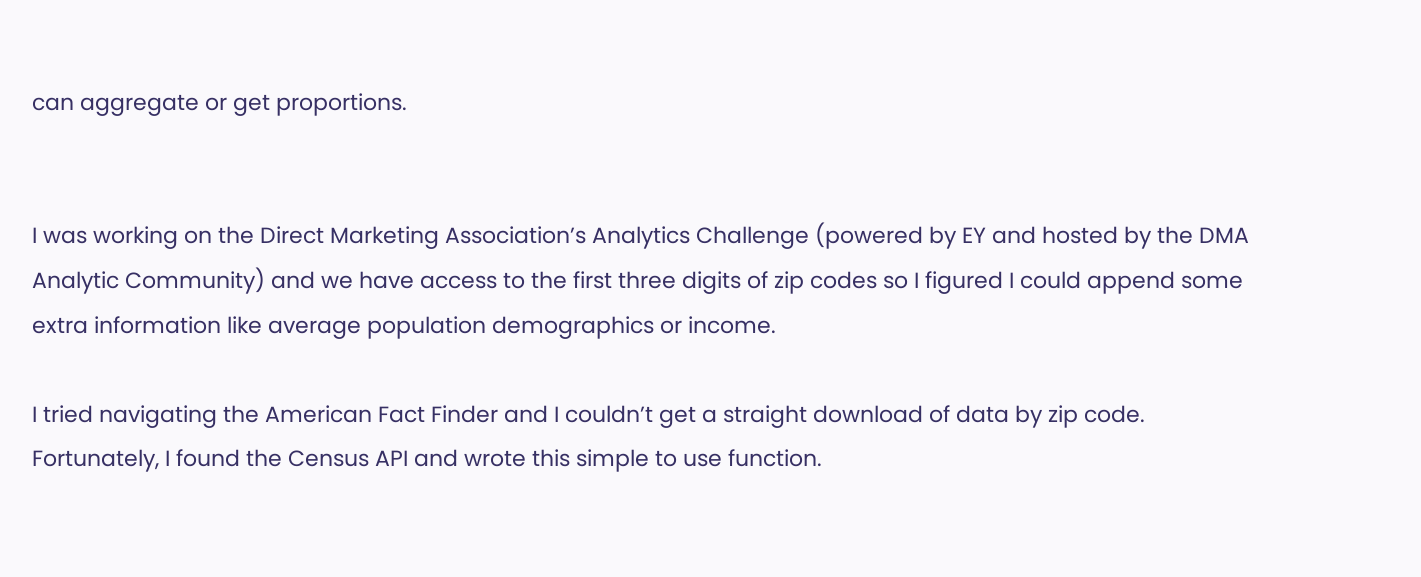can aggregate or get proportions.


I was working on the Direct Marketing Association’s Analytics Challenge (powered by EY and hosted by the DMA Analytic Community) and we have access to the first three digits of zip codes so I figured I could append some extra information like average population demographics or income.

I tried navigating the American Fact Finder and I couldn’t get a straight download of data by zip code. Fortunately, I found the Census API and wrote this simple to use function.